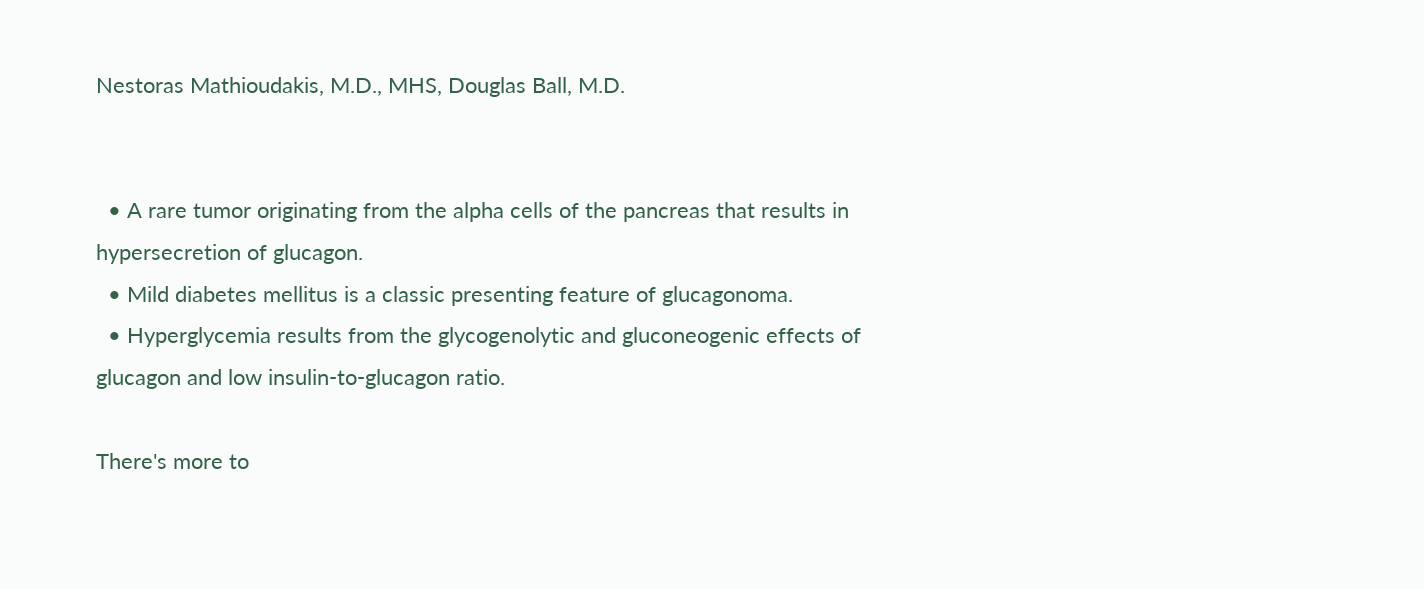Nestoras Mathioudakis, M.D., MHS, Douglas Ball, M.D.


  • A rare tumor originating from the alpha cells of the pancreas that results in hypersecretion of glucagon.
  • Mild diabetes mellitus is a classic presenting feature of glucagonoma.
  • Hyperglycemia results from the glycogenolytic and gluconeogenic effects of glucagon and low insulin-to-glucagon ratio.

There's more to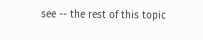see -- the rest of this topic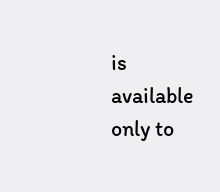is available only to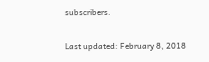subscribers.

Last updated: February 8, 2018